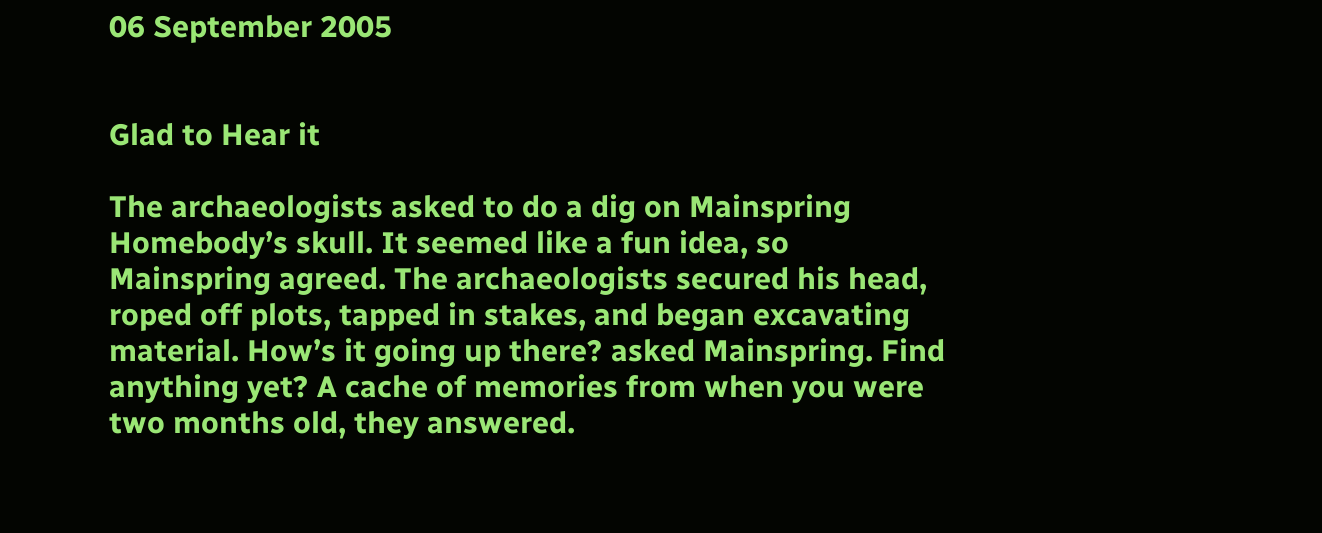06 September 2005


Glad to Hear it

The archaeologists asked to do a dig on Mainspring Homebody’s skull. It seemed like a fun idea, so Mainspring agreed. The archaeologists secured his head, roped off plots, tapped in stakes, and began excavating material. How’s it going up there? asked Mainspring. Find anything yet? A cache of memories from when you were two months old, they answered.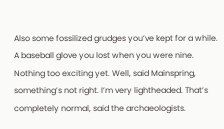Also some fossilized grudges you’ve kept for a while. A baseball glove you lost when you were nine. Nothing too exciting yet. Well, said Mainspring, something’s not right. I’m very lightheaded. That’s completely normal, said the archaeologists.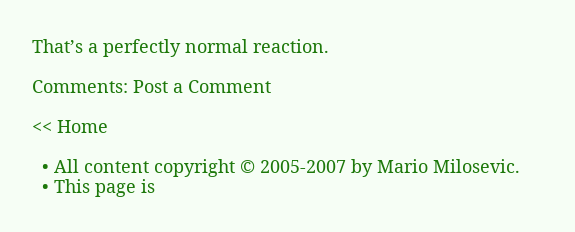That’s a perfectly normal reaction.

Comments: Post a Comment

<< Home

  • All content copyright © 2005-2007 by Mario Milosevic.
  • This page is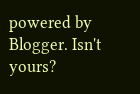powered by Blogger. Isn't yours?